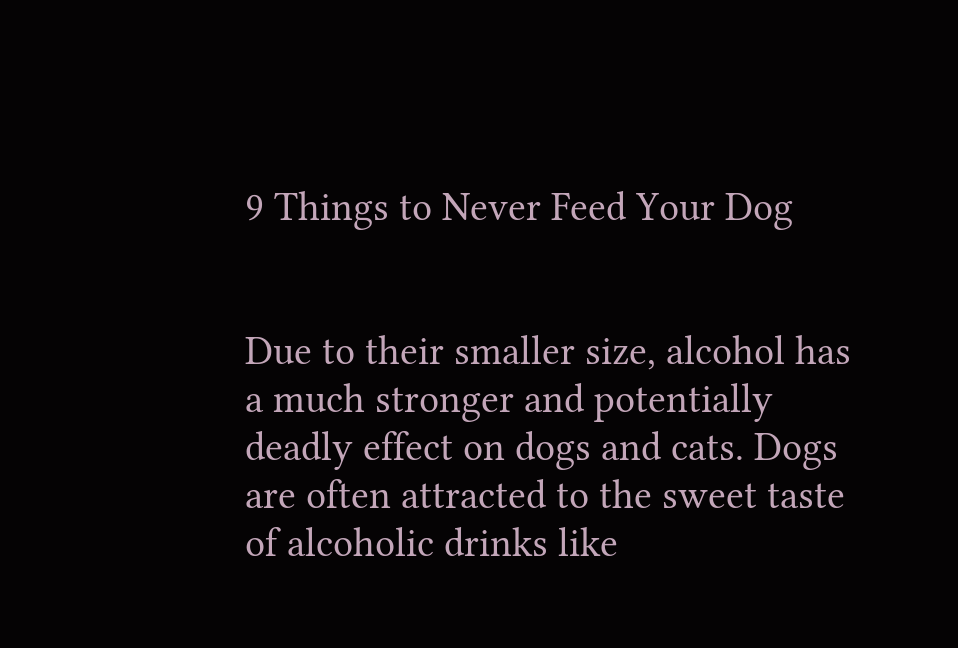9 Things to Never Feed Your Dog


Due to their smaller size, alcohol has a much stronger and potentially deadly effect on dogs and cats. Dogs are often attracted to the sweet taste of alcoholic drinks like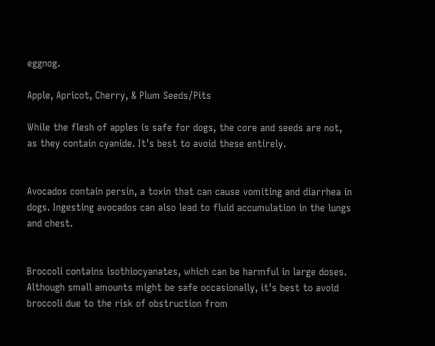eggnog.

Apple, Apricot, Cherry, & Plum Seeds/Pits

While the flesh of apples is safe for dogs, the core and seeds are not, as they contain cyanide. It's best to avoid these entirely.


Avocados contain persin, a toxin that can cause vomiting and diarrhea in dogs. Ingesting avocados can also lead to fluid accumulation in the lungs and chest.


Broccoli contains isothiocyanates, which can be harmful in large doses. Although small amounts might be safe occasionally, it's best to avoid broccoli due to the risk of obstruction from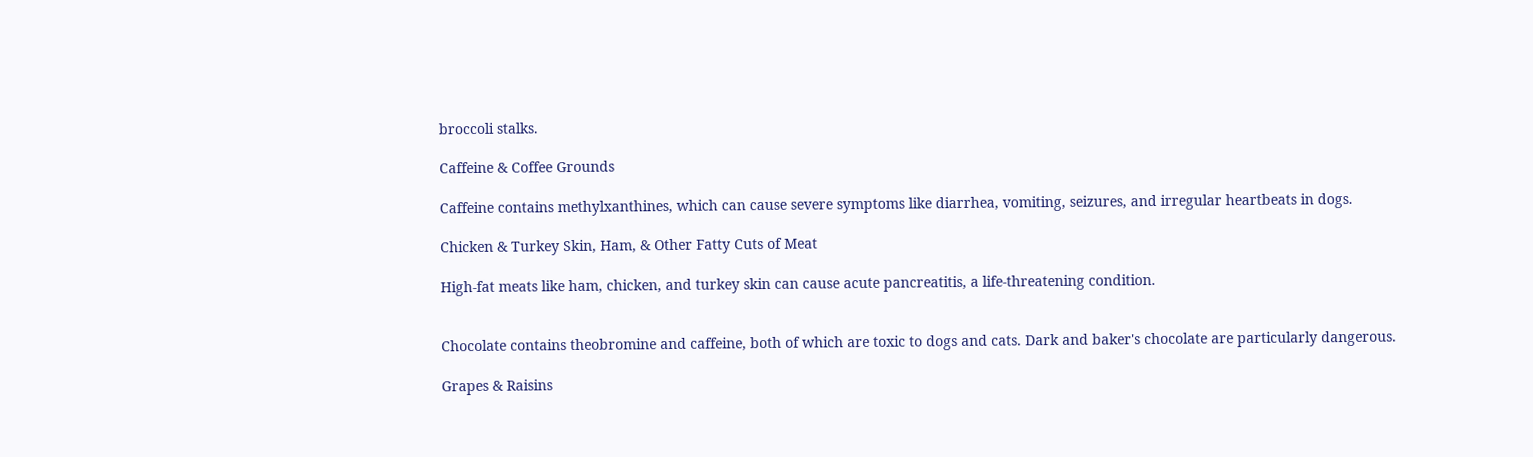broccoli stalks.

Caffeine & Coffee Grounds

Caffeine contains methylxanthines, which can cause severe symptoms like diarrhea, vomiting, seizures, and irregular heartbeats in dogs.

Chicken & Turkey Skin, Ham, & Other Fatty Cuts of Meat

High-fat meats like ham, chicken, and turkey skin can cause acute pancreatitis, a life-threatening condition.


Chocolate contains theobromine and caffeine, both of which are toxic to dogs and cats. Dark and baker's chocolate are particularly dangerous.

Grapes & Raisins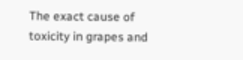The exact cause of toxicity in grapes and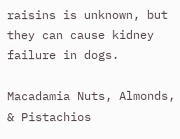raisins is unknown, but they can cause kidney failure in dogs.

Macadamia Nuts, Almonds, & Pistachios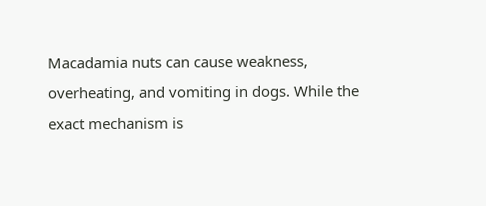Macadamia nuts can cause weakness, overheating, and vomiting in dogs. While the exact mechanism is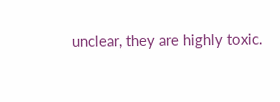unclear, they are highly toxic.